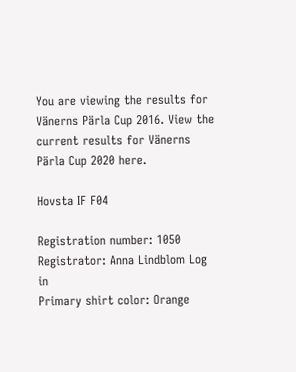You are viewing the results for Vänerns Pärla Cup 2016. View the current results for Vänerns Pärla Cup 2020 here.

Hovsta IF F04

Registration number: 1050
Registrator: Anna Lindblom Log in
Primary shirt color: Orange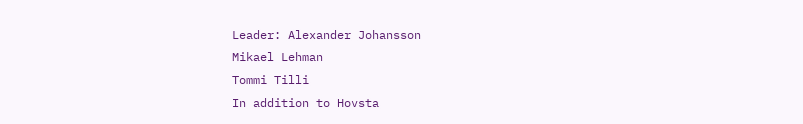Leader: Alexander Johansson
Mikael Lehman
Tommi Tilli
In addition to Hovsta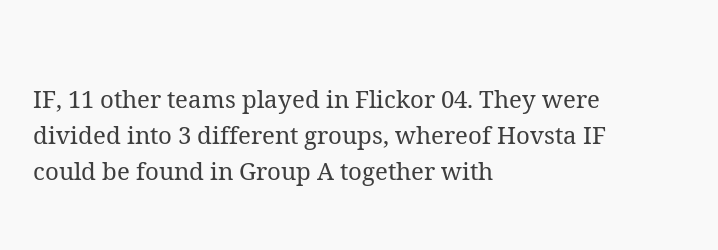IF, 11 other teams played in Flickor 04. They were divided into 3 different groups, whereof Hovsta IF could be found in Group A together with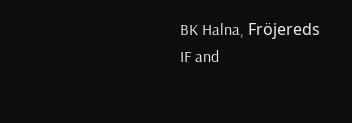BK Halna, Fröjereds IF and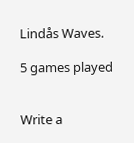Lindås Waves.

5 games played


Write a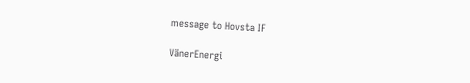message to Hovsta IF

VänerEnergi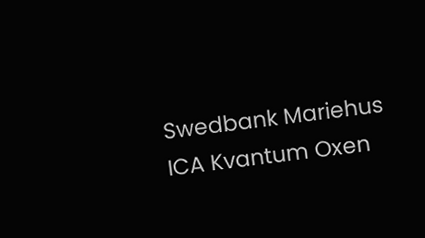Swedbank Mariehus ICA Kvantum Oxen